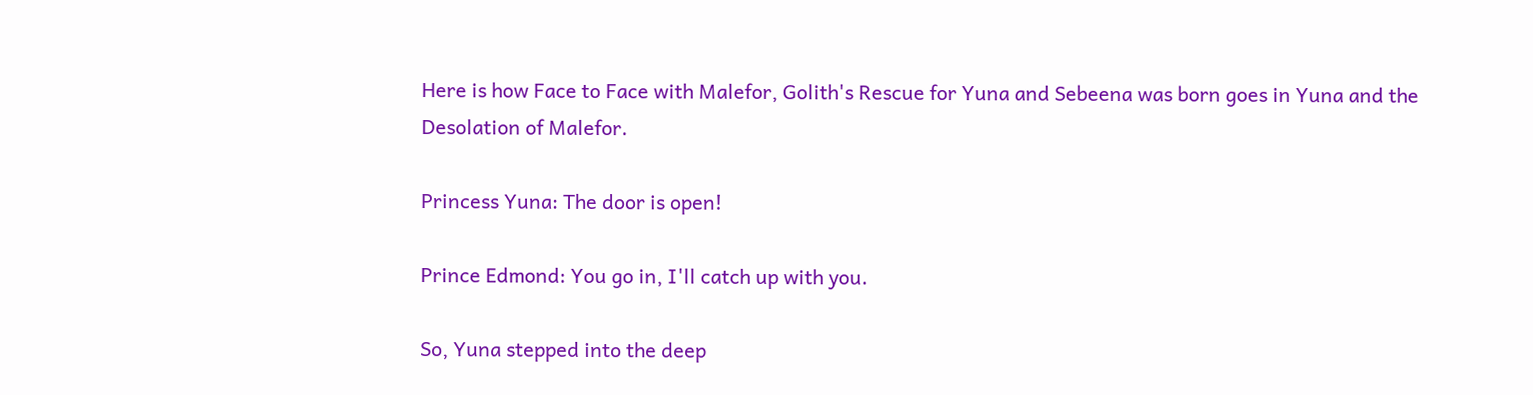Here is how Face to Face with Malefor, Golith's Rescue for Yuna and Sebeena was born goes in Yuna and the Desolation of Malefor.

Princess Yuna: The door is open!

Prince Edmond: You go in, I'll catch up with you.

So, Yuna stepped into the deep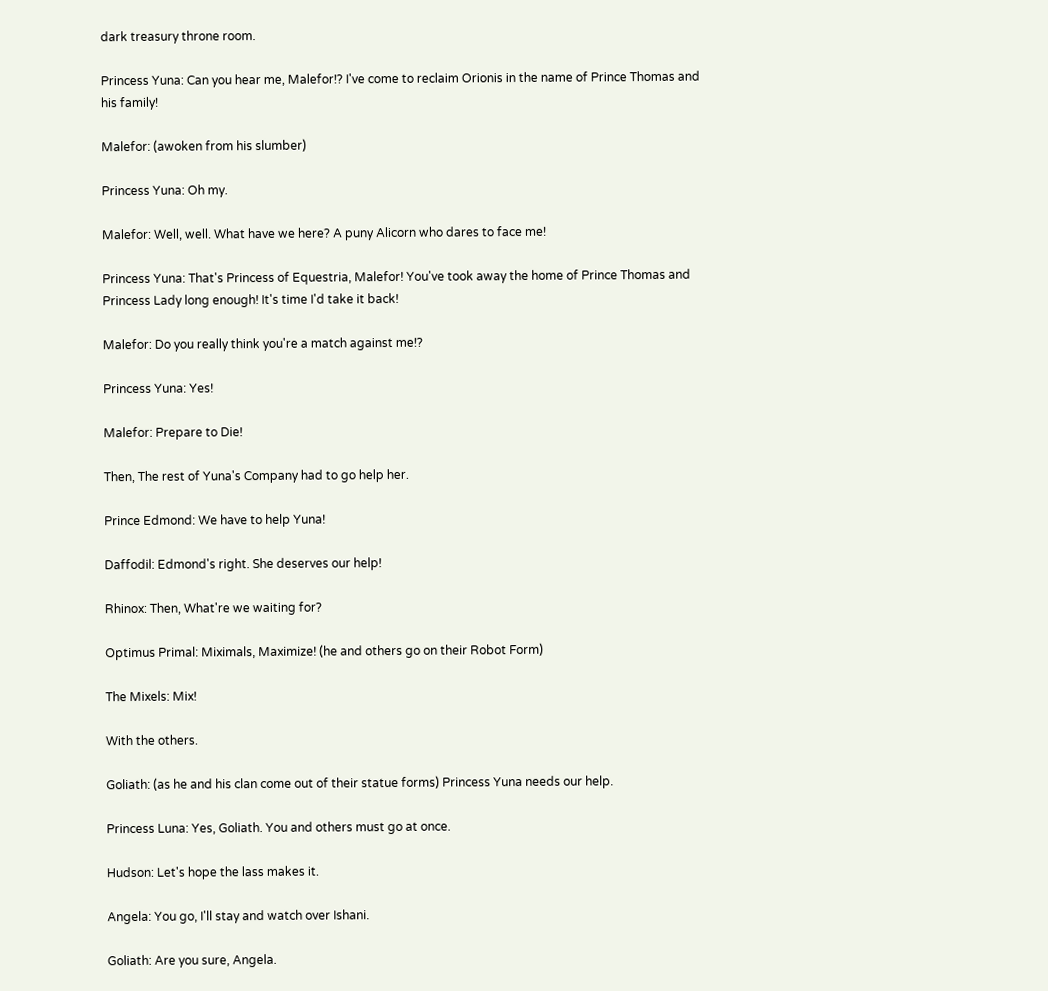dark treasury throne room.

Princess Yuna: Can you hear me, Malefor!? I've come to reclaim Orionis in the name of Prince Thomas and his family!

Malefor: (awoken from his slumber)

Princess Yuna: Oh my.

Malefor: Well, well. What have we here? A puny Alicorn who dares to face me!

Princess Yuna: That's Princess of Equestria, Malefor! You've took away the home of Prince Thomas and Princess Lady long enough! It's time I'd take it back!

Malefor: Do you really think you're a match against me!?

Princess Yuna: Yes!

Malefor: Prepare to Die!

Then, The rest of Yuna's Company had to go help her.

Prince Edmond: We have to help Yuna!

Daffodil: Edmond's right. She deserves our help!

Rhinox: Then, What're we waiting for?

Optimus Primal: Miximals, Maximize! (he and others go on their Robot Form)

The Mixels: Mix!

With the others.

Goliath: (as he and his clan come out of their statue forms) Princess Yuna needs our help.

Princess Luna: Yes, Goliath. You and others must go at once.

Hudson: Let's hope the lass makes it.

Angela: You go, I'll stay and watch over Ishani.

Goliath: Are you sure, Angela.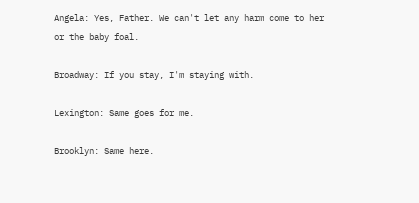Angela: Yes, Father. We can't let any harm come to her or the baby foal.

Broadway: If you stay, I'm staying with.

Lexington: Same goes for me.

Brooklyn: Same here.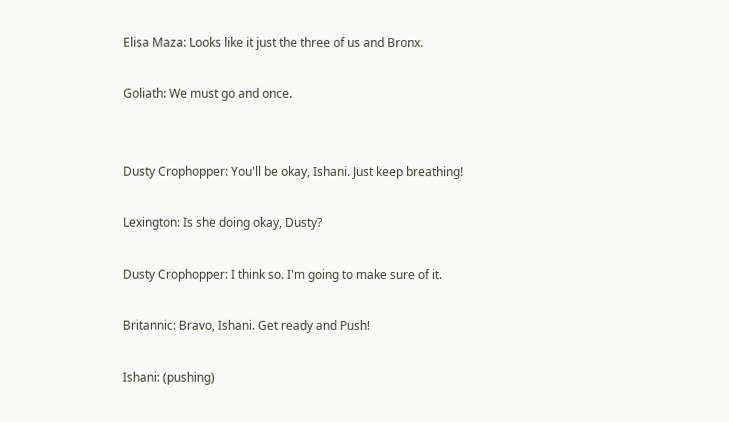Elisa Maza: Looks like it just the three of us and Bronx.

Goliath: We must go and once.


Dusty Crophopper: You'll be okay, Ishani. Just keep breathing!

Lexington: Is she doing okay, Dusty?

Dusty Crophopper: I think so. I'm going to make sure of it.

Britannic: Bravo, Ishani. Get ready and Push!

Ishani: (pushing)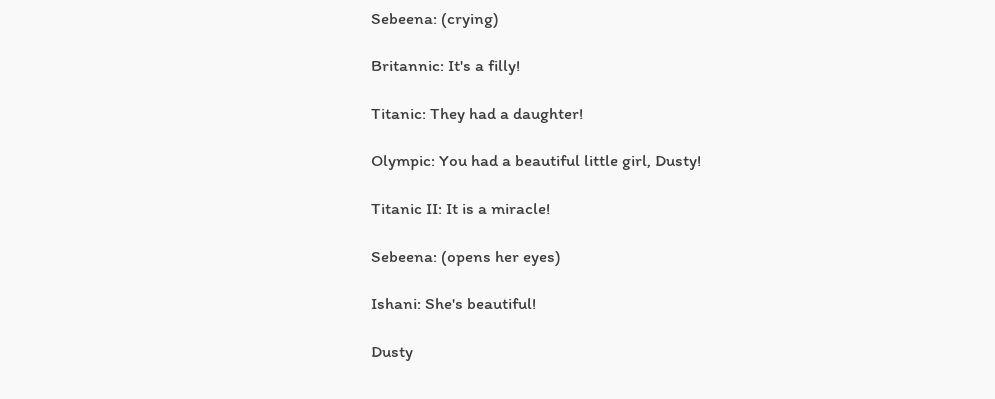Sebeena: (crying)

Britannic: It's a filly!

Titanic: They had a daughter!

Olympic: You had a beautiful little girl, Dusty!

Titanic II: It is a miracle!

Sebeena: (opens her eyes)

Ishani: She's beautiful!

Dusty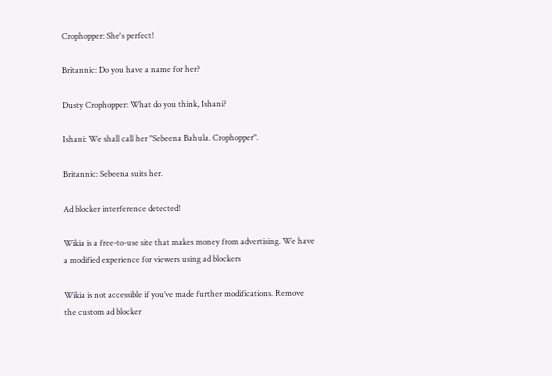Crophopper: She's perfect!

Britannic: Do you have a name for her?

Dusty Crophopper: What do you think, Ishani?

Ishani: We shall call her "Sebeena Bahula. Crophopper".

Britannic: Sebeena suits her.

Ad blocker interference detected!

Wikia is a free-to-use site that makes money from advertising. We have a modified experience for viewers using ad blockers

Wikia is not accessible if you’ve made further modifications. Remove the custom ad blocker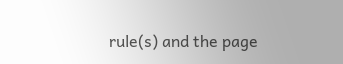rule(s) and the page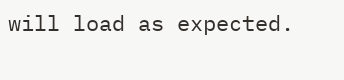will load as expected.